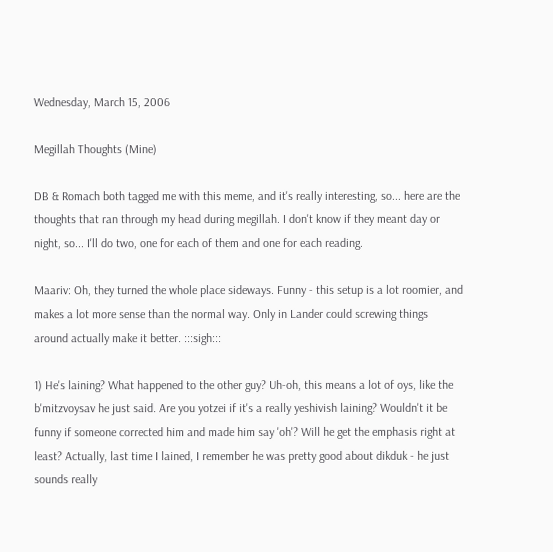Wednesday, March 15, 2006

Megillah Thoughts (Mine)

DB & Romach both tagged me with this meme, and it's really interesting, so... here are the thoughts that ran through my head during megillah. I don't know if they meant day or night, so... I'll do two, one for each of them and one for each reading.

Maariv: Oh, they turned the whole place sideways. Funny - this setup is a lot roomier, and makes a lot more sense than the normal way. Only in Lander could screwing things around actually make it better. :::sigh:::

1) He's laining? What happened to the other guy? Uh-oh, this means a lot of oys, like the b'mitzvoysav he just said. Are you yotzei if it's a really yeshivish laining? Wouldn't it be funny if someone corrected him and made him say 'oh'? Will he get the emphasis right at least? Actually, last time I lained, I remember he was pretty good about dikduk - he just sounds really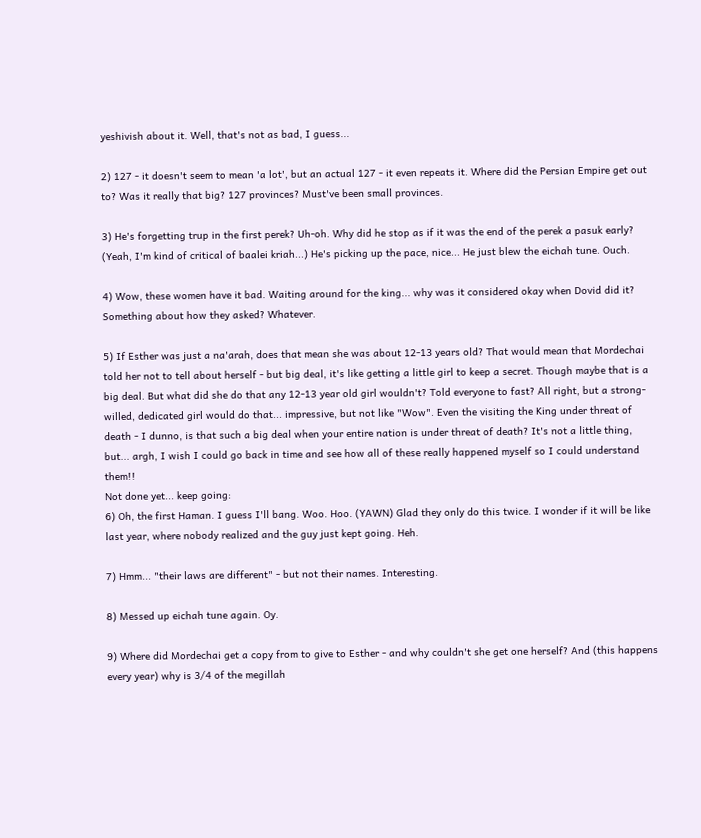yeshivish about it. Well, that's not as bad, I guess...

2) 127 - it doesn't seem to mean 'a lot', but an actual 127 - it even repeats it. Where did the Persian Empire get out to? Was it really that big? 127 provinces? Must've been small provinces.

3) He's forgetting trup in the first perek? Uh-oh. Why did he stop as if it was the end of the perek a pasuk early? (Yeah, I'm kind of critical of baalei kriah...) He's picking up the pace, nice... He just blew the eichah tune. Ouch.

4) Wow, these women have it bad. Waiting around for the king... why was it considered okay when Dovid did it? Something about how they asked? Whatever.

5) If Esther was just a na'arah, does that mean she was about 12-13 years old? That would mean that Mordechai told her not to tell about herself - but big deal, it's like getting a little girl to keep a secret. Though maybe that is a big deal. But what did she do that any 12-13 year old girl wouldn't? Told everyone to fast? All right, but a strong-willed, dedicated girl would do that... impressive, but not like "Wow". Even the visiting the King under threat of death - I dunno, is that such a big deal when your entire nation is under threat of death? It's not a little thing, but... argh, I wish I could go back in time and see how all of these really happened myself so I could understand them!!
Not done yet... keep going:
6) Oh, the first Haman. I guess I'll bang. Woo. Hoo. (YAWN) Glad they only do this twice. I wonder if it will be like last year, where nobody realized and the guy just kept going. Heh.

7) Hmm... "their laws are different" - but not their names. Interesting.

8) Messed up eichah tune again. Oy.

9) Where did Mordechai get a copy from to give to Esther - and why couldn't she get one herself? And (this happens every year) why is 3/4 of the megillah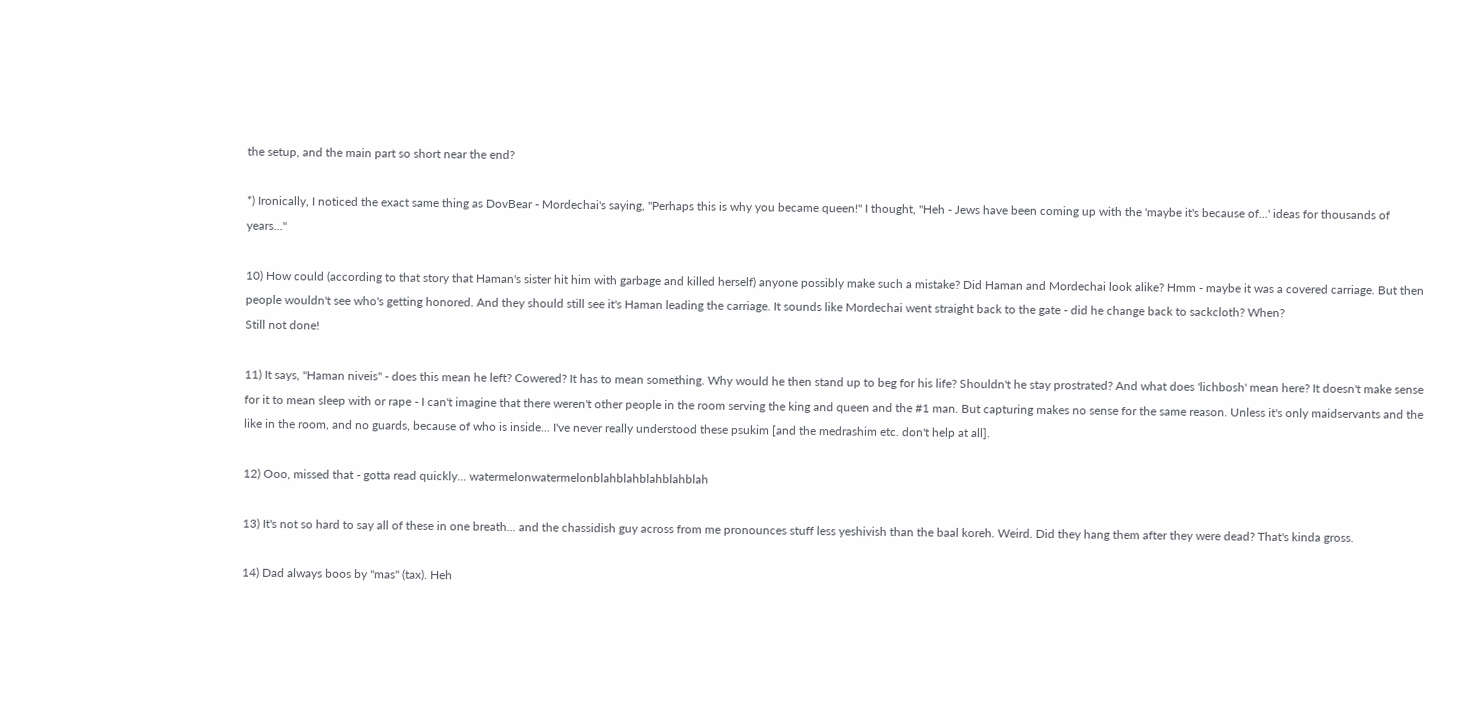the setup, and the main part so short near the end?

*) Ironically, I noticed the exact same thing as DovBear - Mordechai's saying, "Perhaps this is why you became queen!" I thought, "Heh - Jews have been coming up with the 'maybe it's because of...' ideas for thousands of years..."

10) How could (according to that story that Haman's sister hit him with garbage and killed herself) anyone possibly make such a mistake? Did Haman and Mordechai look alike? Hmm - maybe it was a covered carriage. But then people wouldn't see who's getting honored. And they should still see it's Haman leading the carriage. It sounds like Mordechai went straight back to the gate - did he change back to sackcloth? When?
Still not done!

11) It says, "Haman niveis" - does this mean he left? Cowered? It has to mean something. Why would he then stand up to beg for his life? Shouldn't he stay prostrated? And what does 'lichbosh' mean here? It doesn't make sense for it to mean sleep with or rape - I can't imagine that there weren't other people in the room serving the king and queen and the #1 man. But capturing makes no sense for the same reason. Unless it's only maidservants and the like in the room, and no guards, because of who is inside... I've never really understood these psukim [and the medrashim etc. don't help at all].

12) Ooo, missed that - gotta read quickly... watermelonwatermelonblahblahblahblahblah

13) It's not so hard to say all of these in one breath... and the chassidish guy across from me pronounces stuff less yeshivish than the baal koreh. Weird. Did they hang them after they were dead? That's kinda gross.

14) Dad always boos by "mas" (tax). Heh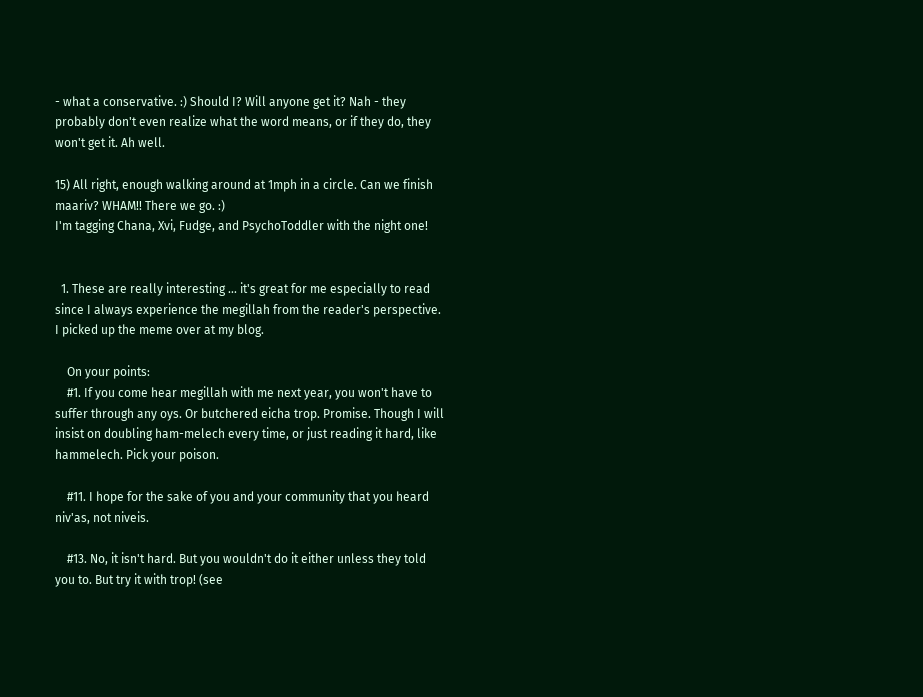- what a conservative. :) Should I? Will anyone get it? Nah - they probably don't even realize what the word means, or if they do, they won't get it. Ah well.

15) All right, enough walking around at 1mph in a circle. Can we finish maariv? WHAM!! There we go. :)
I'm tagging Chana, Xvi, Fudge, and PsychoToddler with the night one!


  1. These are really interesting ... it's great for me especially to read since I always experience the megillah from the reader's perspective. I picked up the meme over at my blog.

    On your points:
    #1. If you come hear megillah with me next year, you won't have to suffer through any oys. Or butchered eicha trop. Promise. Though I will insist on doubling ham-melech every time, or just reading it hard, like hammelech. Pick your poison.

    #11. I hope for the sake of you and your community that you heard niv'as, not niveis.

    #13. No, it isn't hard. But you wouldn't do it either unless they told you to. But try it with trop! (see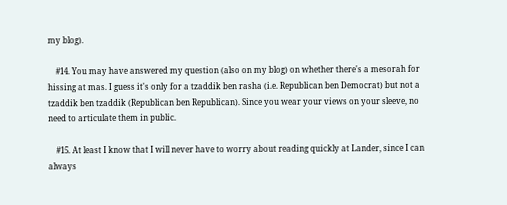my blog).

    #14. You may have answered my question (also on my blog) on whether there's a mesorah for hissing at mas. I guess it's only for a tzaddik ben rasha (i.e. Republican ben Democrat) but not a tzaddik ben tzaddik (Republican ben Republican). Since you wear your views on your sleeve, no need to articulate them in public.

    #15. At least I know that I will never have to worry about reading quickly at Lander, since I can always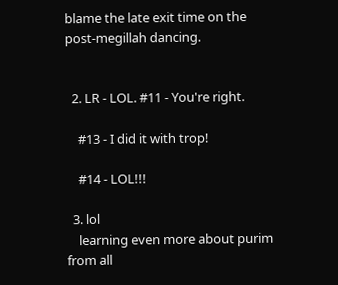blame the late exit time on the post-megillah dancing.


  2. LR - LOL. #11 - You're right.

    #13 - I did it with trop!

    #14 - LOL!!!

  3. lol
    learning even more about purim from all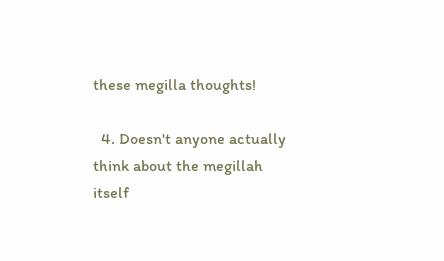these megilla thoughts!

  4. Doesn't anyone actually think about the megillah itself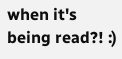when it's being read?! :)